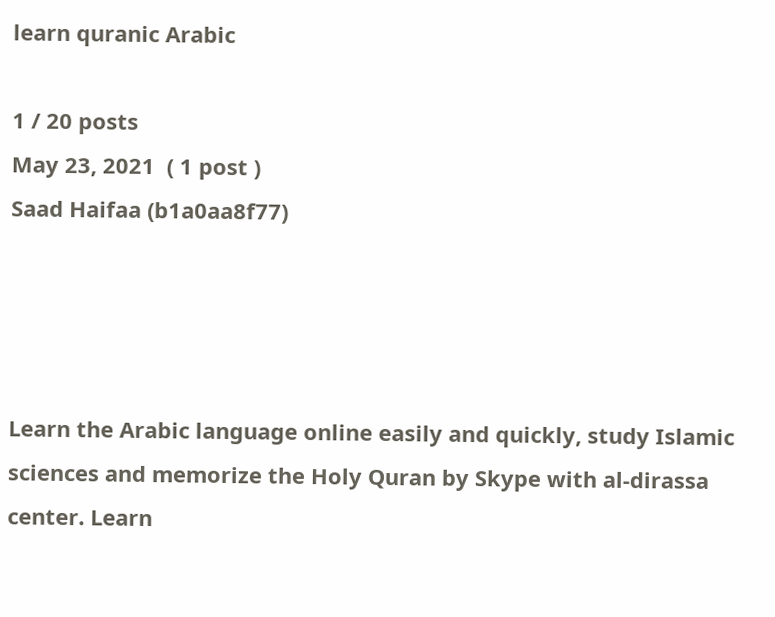learn quranic Arabic

1 / 20 posts
May 23, 2021  ( 1 post )
Saad Haifaa (b1a0aa8f77)




Learn the Arabic language online easily and quickly, study Islamic sciences and memorize the Holy Quran by Skype with al-dirassa center. Learn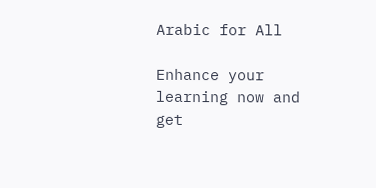Arabic for All

Enhance your learning now and get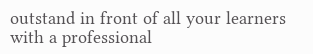outstand in front of all your learners with a professional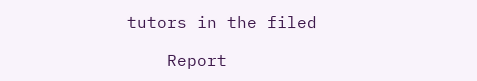tutors in the filed

    Report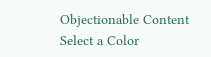Objectionable Content
Select a Color